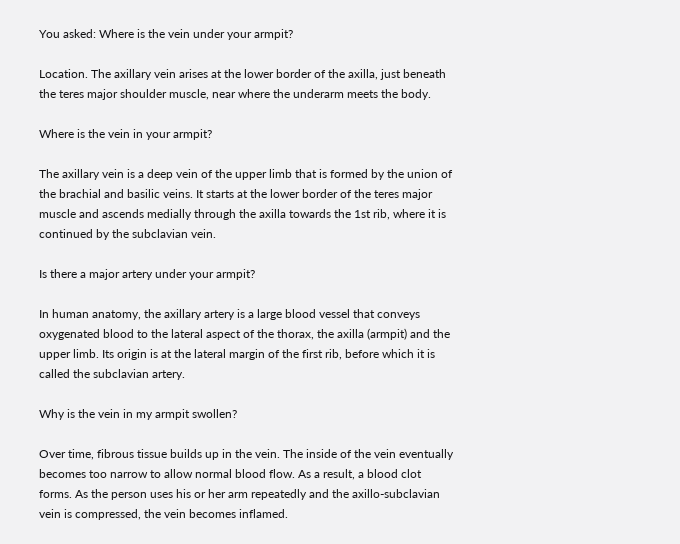You asked: Where is the vein under your armpit?

Location. The axillary vein arises at the lower border of the axilla, just beneath the teres major shoulder muscle, near where the underarm meets the body.

Where is the vein in your armpit?

The axillary vein is a deep vein of the upper limb that is formed by the union of the brachial and basilic veins. It starts at the lower border of the teres major muscle and ascends medially through the axilla towards the 1st rib, where it is continued by the subclavian vein.

Is there a major artery under your armpit?

In human anatomy, the axillary artery is a large blood vessel that conveys oxygenated blood to the lateral aspect of the thorax, the axilla (armpit) and the upper limb. Its origin is at the lateral margin of the first rib, before which it is called the subclavian artery.

Why is the vein in my armpit swollen?

Over time, fibrous tissue builds up in the vein. The inside of the vein eventually becomes too narrow to allow normal blood flow. As a result, a blood clot forms. As the person uses his or her arm repeatedly and the axillo-subclavian vein is compressed, the vein becomes inflamed.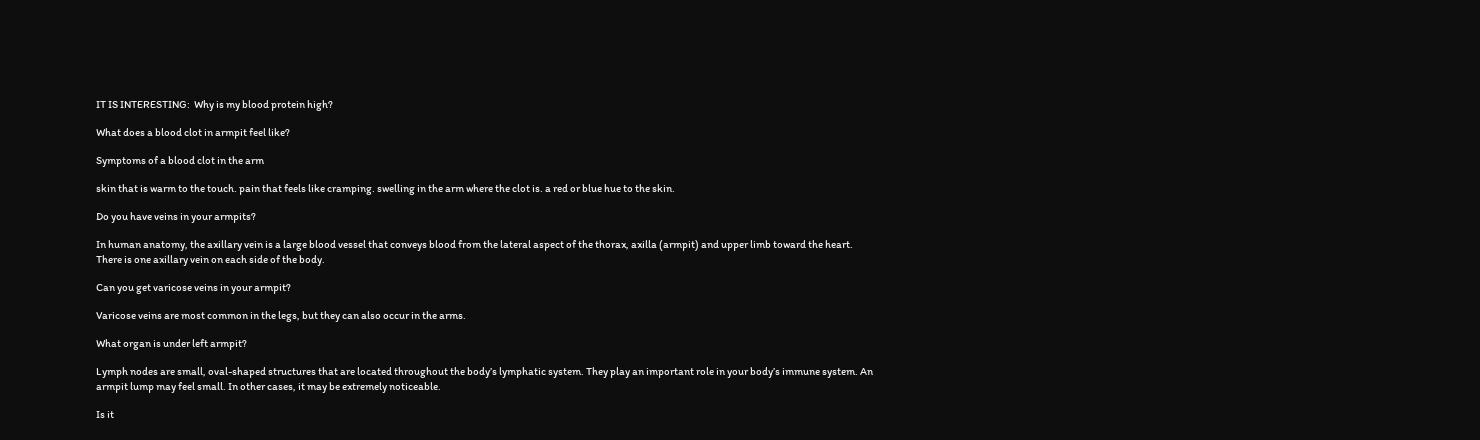IT IS INTERESTING:  Why is my blood protein high?

What does a blood clot in armpit feel like?

Symptoms of a blood clot in the arm

skin that is warm to the touch. pain that feels like cramping. swelling in the arm where the clot is. a red or blue hue to the skin.

Do you have veins in your armpits?

In human anatomy, the axillary vein is a large blood vessel that conveys blood from the lateral aspect of the thorax, axilla (armpit) and upper limb toward the heart. There is one axillary vein on each side of the body.

Can you get varicose veins in your armpit?

Varicose veins are most common in the legs, but they can also occur in the arms.

What organ is under left armpit?

Lymph nodes are small, oval-shaped structures that are located throughout the body’s lymphatic system. They play an important role in your body’s immune system. An armpit lump may feel small. In other cases, it may be extremely noticeable.

Is it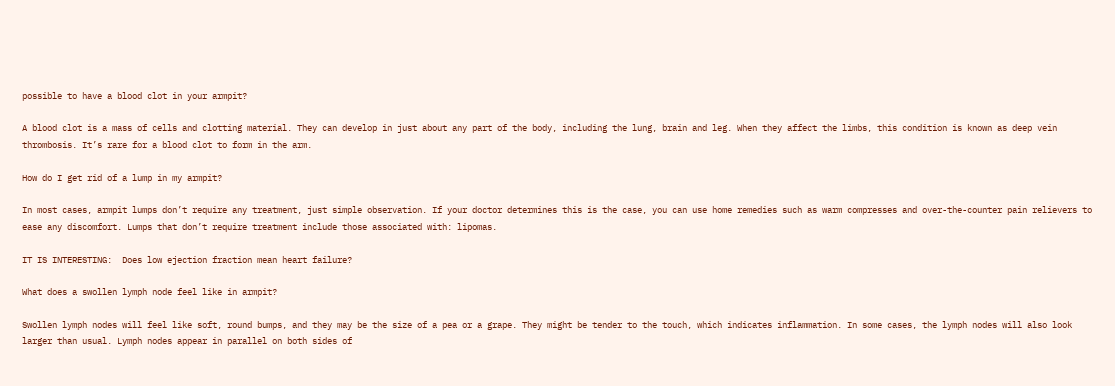possible to have a blood clot in your armpit?

A blood clot is a mass of cells and clotting material. They can develop in just about any part of the body, including the lung, brain and leg. When they affect the limbs, this condition is known as deep vein thrombosis. It’s rare for a blood clot to form in the arm.

How do I get rid of a lump in my armpit?

In most cases, armpit lumps don’t require any treatment, just simple observation. If your doctor determines this is the case, you can use home remedies such as warm compresses and over-the-counter pain relievers to ease any discomfort. Lumps that don’t require treatment include those associated with: lipomas.

IT IS INTERESTING:  Does low ejection fraction mean heart failure?

What does a swollen lymph node feel like in armpit?

Swollen lymph nodes will feel like soft, round bumps, and they may be the size of a pea or a grape. They might be tender to the touch, which indicates inflammation. In some cases, the lymph nodes will also look larger than usual. Lymph nodes appear in parallel on both sides of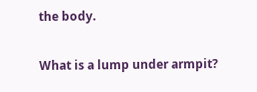the body.

What is a lump under armpit?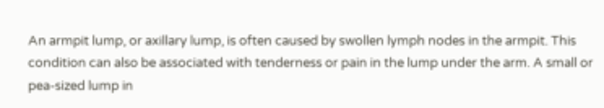An armpit lump, or axillary lump, is often caused by swollen lymph nodes in the armpit. This condition can also be associated with tenderness or pain in the lump under the arm. A small or pea-sized lump in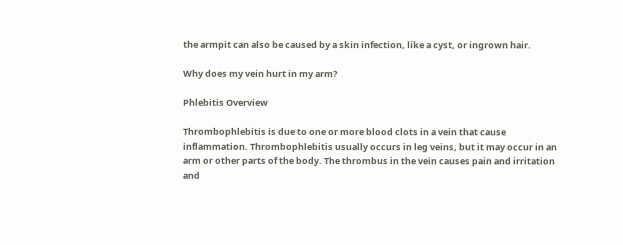the armpit can also be caused by a skin infection, like a cyst, or ingrown hair.

Why does my vein hurt in my arm?

Phlebitis Overview

Thrombophlebitis is due to one or more blood clots in a vein that cause inflammation. Thrombophlebitis usually occurs in leg veins, but it may occur in an arm or other parts of the body. The thrombus in the vein causes pain and irritation and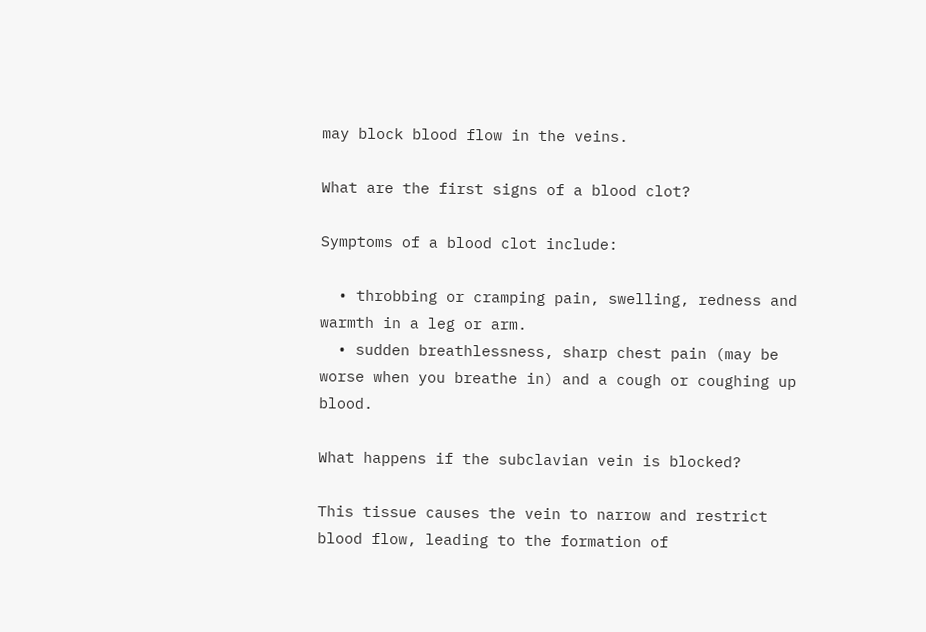may block blood flow in the veins.

What are the first signs of a blood clot?

Symptoms of a blood clot include:

  • throbbing or cramping pain, swelling, redness and warmth in a leg or arm.
  • sudden breathlessness, sharp chest pain (may be worse when you breathe in) and a cough or coughing up blood.

What happens if the subclavian vein is blocked?

This tissue causes the vein to narrow and restrict blood flow, leading to the formation of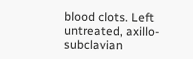blood clots. Left untreated, axillo-subclavian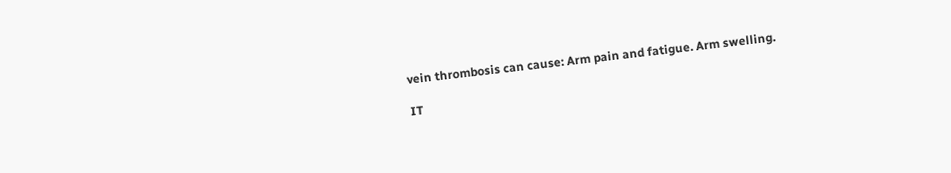vein thrombosis can cause: Arm pain and fatigue. Arm swelling.

IT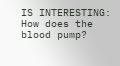IS INTERESTING:  How does the blood pump?